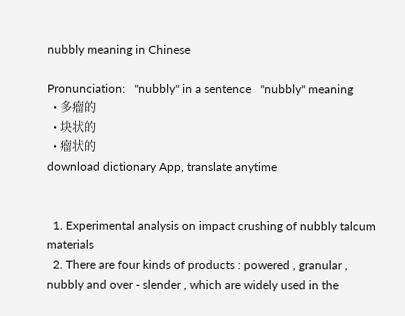nubbly meaning in Chinese

Pronunciation:   "nubbly" in a sentence   "nubbly" meaning
  • 多瘤的
  • 块状的
  • 瘤状的
download dictionary App, translate anytime


  1. Experimental analysis on impact crushing of nubbly talcum materials
  2. There are four kinds of products : powered , granular , nubbly and over - slender , which are widely used in the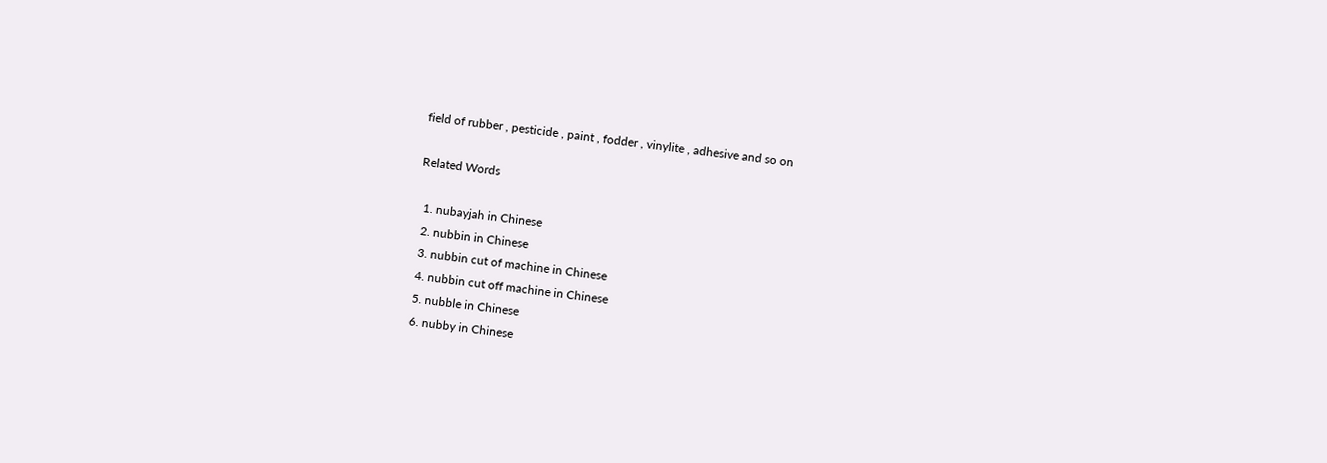field of rubber , pesticide , paint , fodder , vinylite , adhesive and so on

Related Words

  1. nubayjah in Chinese
  2. nubbin in Chinese
  3. nubbin cut of machine in Chinese
  4. nubbin cut off machine in Chinese
  5. nubble in Chinese
  6. nubby in Chinese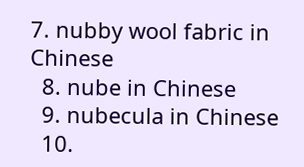7. nubby wool fabric in Chinese
  8. nube in Chinese
  9. nubecula in Chinese
  10.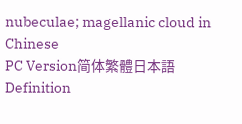nubeculae; magellanic cloud in Chinese
PC Version简体繁體日本語Definition